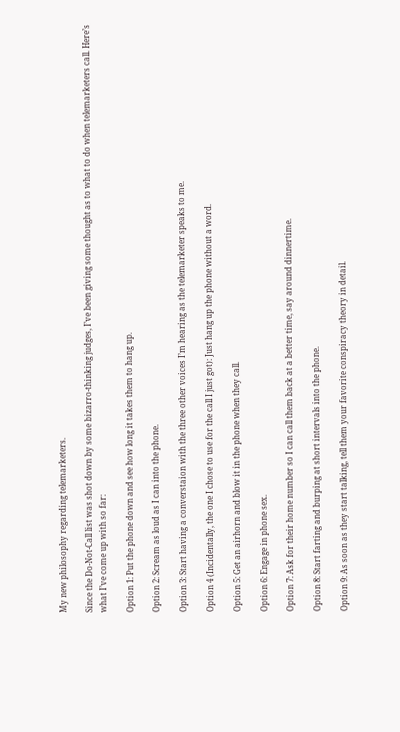My new philosophy regarding telemarketers.

Since the Do-Not-Call list was shot down by some bizarro-thinking judges, I’ve been giving some thought as to what to do when telemarketers call. Here’s what I’ve come up with so far:

Option 1: Put the phone down and see how long it takes them to hang up.

Option 2: Scream as loud as I can into the phone.

Option 3: Start having a converstaion with the three other voices I’m hearing as the telemarketer speaks to me.

Option 4 (Incidentally, the one I chose to use for the call I just got): Just hang up the phone without a word.

Option 5: Get an airhorn and blow it in the phone when they call.

Option 6: Engage in phone sex.

Option 7: Ask for their home number so I can call them back at a better time, say around dinnertime.

Option 8: Start farting and burping at short intervals into the phone.

Option 9: As soon as they start talking, tell them your favorite conspiracy theory in detail.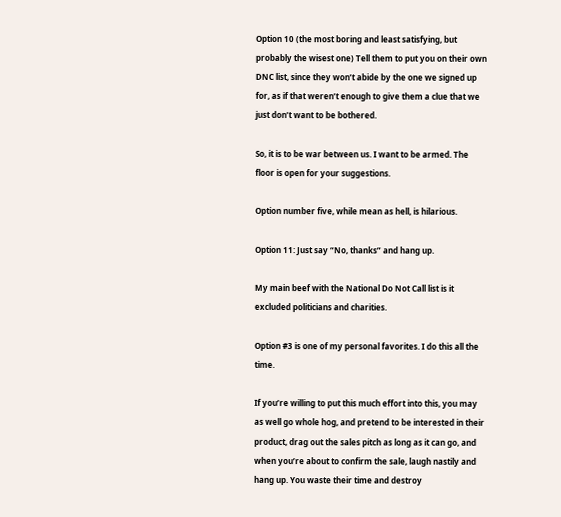Option 10 (the most boring and least satisfying, but probably the wisest one) Tell them to put you on their own DNC list, since they won’t abide by the one we signed up for, as if that weren’t enough to give them a clue that we just don’t want to be bothered.

So, it is to be war between us. I want to be armed. The floor is open for your suggestions.

Option number five, while mean as hell, is hilarious.

Option 11: Just say “No, thanks” and hang up.

My main beef with the National Do Not Call list is it excluded politicians and charities.

Option #3 is one of my personal favorites. I do this all the time.

If you’re willing to put this much effort into this, you may as well go whole hog, and pretend to be interested in their product, drag out the sales pitch as long as it can go, and when you’re about to confirm the sale, laugh nastily and hang up. You waste their time and destroy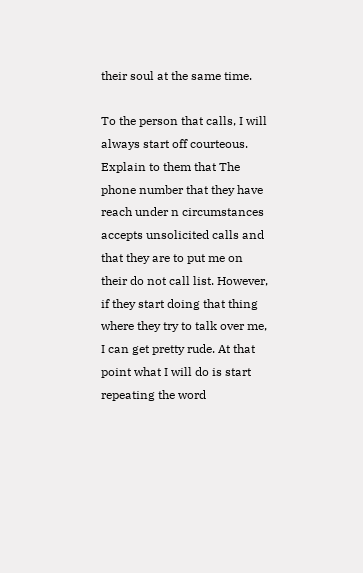their soul at the same time.

To the person that calls, I will always start off courteous. Explain to them that The phone number that they have reach under n circumstances accepts unsolicited calls and that they are to put me on their do not call list. However, if they start doing that thing where they try to talk over me, I can get pretty rude. At that point what I will do is start repeating the word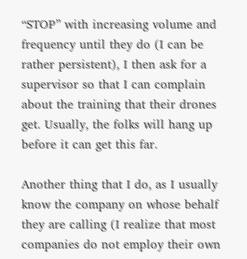“STOP” with increasing volume and frequency until they do (I can be rather persistent), I then ask for a supervisor so that I can complain about the training that their drones get. Usually, the folks will hang up before it can get this far.

Another thing that I do, as I usually know the company on whose behalf they are calling (I realize that most companies do not employ their own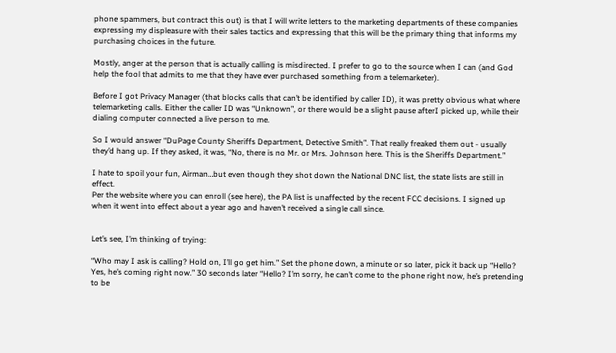phone spammers, but contract this out) is that I will write letters to the marketing departments of these companies expressing my displeasure with their sales tactics and expressing that this will be the primary thing that informs my purchasing choices in the future.

Mostly, anger at the person that is actually calling is misdirected. I prefer to go to the source when I can (and God help the fool that admits to me that they have ever purchased something from a telemarketer).

Before I got Privacy Manager (that blocks calls that can’t be identified by caller ID), it was pretty obvious what where telemarketing calls. Either the caller ID was “Unknown”, or there would be a slight pause afterI picked up, while their dialing computer connected a live person to me.

So I would answer “DuPage County Sheriffs Department, Detective Smith”. That really freaked them out - usually they’d hang up. If they asked, it was, “No, there is no Mr. or Mrs. Johnson here. This is the Sheriffs Department.”

I hate to spoil your fun, Airman…but even though they shot down the National DNC list, the state lists are still in effect.
Per the website where you can enroll (see here), the PA list is unaffected by the recent FCC decisions. I signed up when it went into effect about a year ago and haven’t received a single call since.


Let’s see, I’m thinking of trying:

“Who may I ask is calling? Hold on, I’ll go get him.” Set the phone down, a minute or so later, pick it back up “Hello? Yes, he’s coming right now.” 30 seconds later “Hello? I’m sorry, he can’t come to the phone right now, he’s pretending to be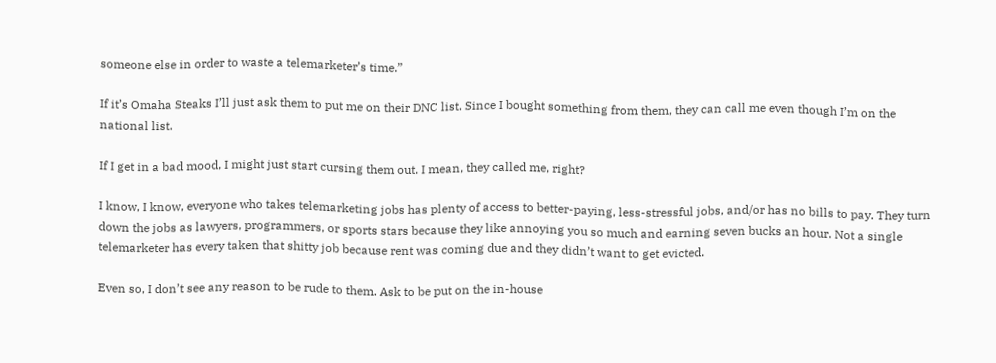someone else in order to waste a telemarketer’s time.”

If it’s Omaha Steaks I’ll just ask them to put me on their DNC list. Since I bought something from them, they can call me even though I’m on the national list.

If I get in a bad mood, I might just start cursing them out. I mean, they called me, right?

I know, I know, everyone who takes telemarketing jobs has plenty of access to better-paying, less-stressful jobs, and/or has no bills to pay. They turn down the jobs as lawyers, programmers, or sports stars because they like annoying you so much and earning seven bucks an hour. Not a single telemarketer has every taken that shitty job because rent was coming due and they didn’t want to get evicted.

Even so, I don’t see any reason to be rude to them. Ask to be put on the in-house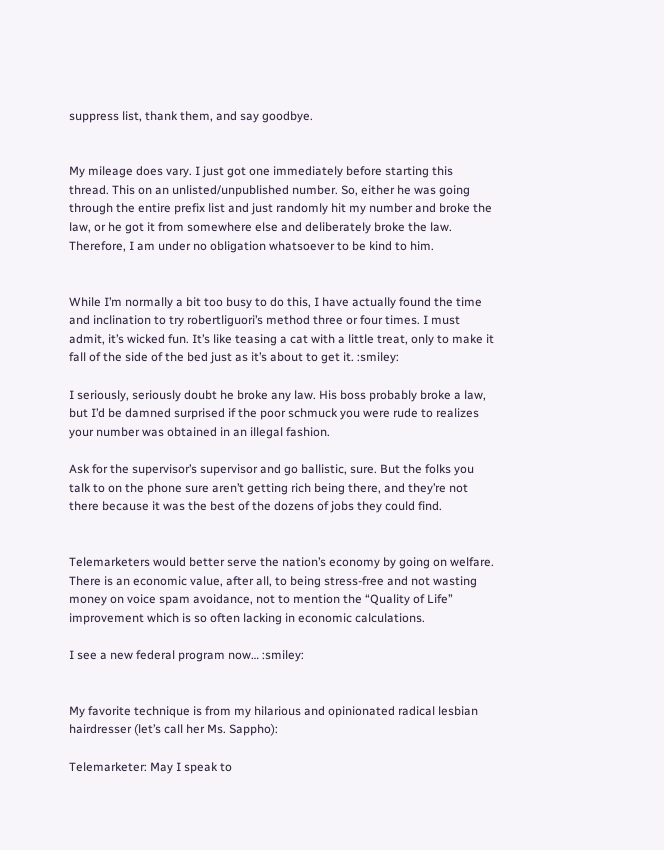suppress list, thank them, and say goodbye.


My mileage does vary. I just got one immediately before starting this thread. This on an unlisted/unpublished number. So, either he was going through the entire prefix list and just randomly hit my number and broke the law, or he got it from somewhere else and deliberately broke the law. Therefore, I am under no obligation whatsoever to be kind to him.


While I’m normally a bit too busy to do this, I have actually found the time and inclination to try robertliguori’s method three or four times. I must admit, it’s wicked fun. It’s like teasing a cat with a little treat, only to make it fall of the side of the bed just as it’s about to get it. :smiley:

I seriously, seriously doubt he broke any law. His boss probably broke a law, but I’d be damned surprised if the poor schmuck you were rude to realizes your number was obtained in an illegal fashion.

Ask for the supervisor’s supervisor and go ballistic, sure. But the folks you talk to on the phone sure aren’t getting rich being there, and they’re not there because it was the best of the dozens of jobs they could find.


Telemarketers would better serve the nation’s economy by going on welfare. There is an economic value, after all, to being stress-free and not wasting money on voice spam avoidance, not to mention the “Quality of Life” improvement which is so often lacking in economic calculations.

I see a new federal program now… :smiley:


My favorite technique is from my hilarious and opinionated radical lesbian hairdresser (let’s call her Ms. Sappho):

Telemarketer: May I speak to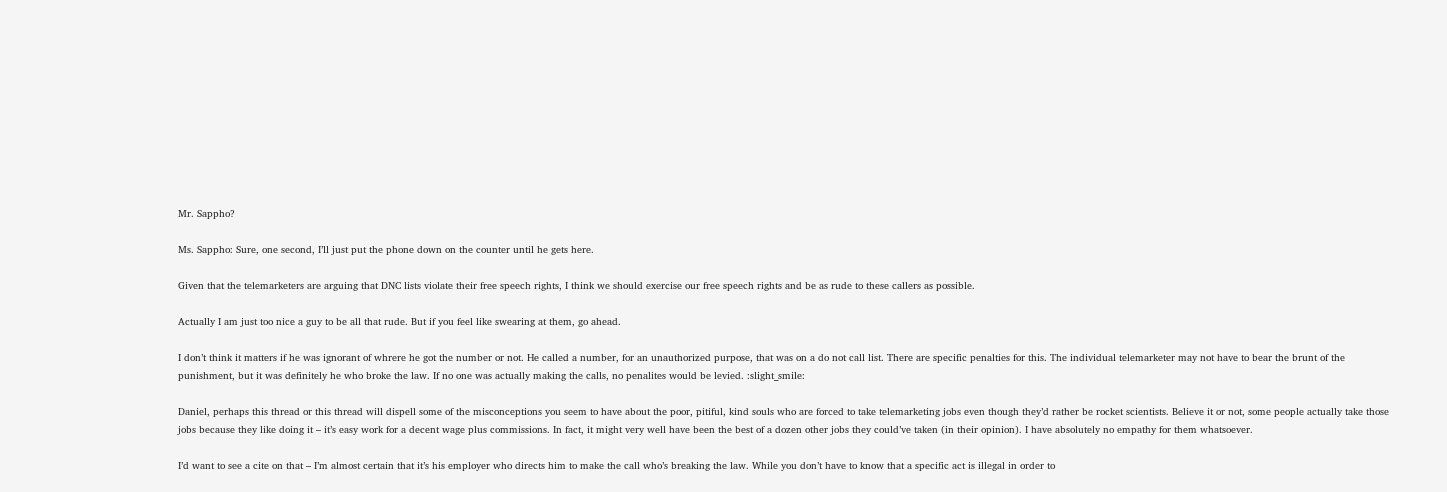Mr. Sappho?

Ms. Sappho: Sure, one second, I’ll just put the phone down on the counter until he gets here.

Given that the telemarketers are arguing that DNC lists violate their free speech rights, I think we should exercise our free speech rights and be as rude to these callers as possible.

Actually I am just too nice a guy to be all that rude. But if you feel like swearing at them, go ahead.

I don’t think it matters if he was ignorant of whrere he got the number or not. He called a number, for an unauthorized purpose, that was on a do not call list. There are specific penalties for this. The individual telemarketer may not have to bear the brunt of the punishment, but it was definitely he who broke the law. If no one was actually making the calls, no penalites would be levied. :slight_smile:

Daniel, perhaps this thread or this thread will dispell some of the misconceptions you seem to have about the poor, pitiful, kind souls who are forced to take telemarketing jobs even though they’d rather be rocket scientists. Believe it or not, some people actually take those jobs because they like doing it – it’s easy work for a decent wage plus commissions. In fact, it might very well have been the best of a dozen other jobs they could’ve taken (in their opinion). I have absolutely no empathy for them whatsoever.

I’d want to see a cite on that – I’m almost certain that it’s his employer who directs him to make the call who’s breaking the law. While you don’t have to know that a specific act is illegal in order to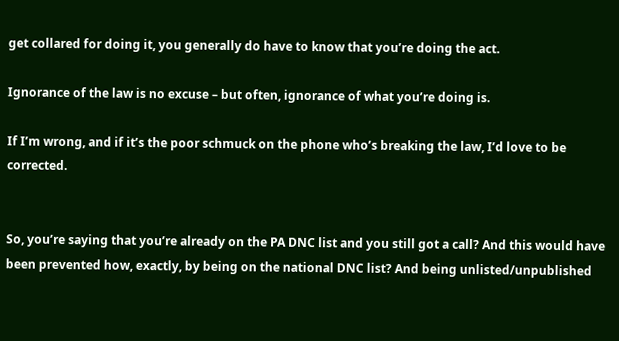get collared for doing it, you generally do have to know that you’re doing the act.

Ignorance of the law is no excuse – but often, ignorance of what you’re doing is.

If I’m wrong, and if it’s the poor schmuck on the phone who’s breaking the law, I’d love to be corrected.


So, you’re saying that you’re already on the PA DNC list and you still got a call? And this would have been prevented how, exactly, by being on the national DNC list? And being unlisted/unpublished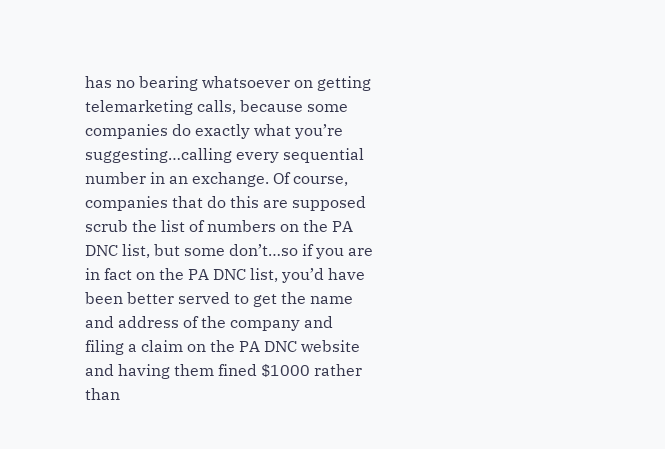has no bearing whatsoever on getting telemarketing calls, because some companies do exactly what you’re suggesting…calling every sequential number in an exchange. Of course, companies that do this are supposed scrub the list of numbers on the PA DNC list, but some don’t…so if you are in fact on the PA DNC list, you’d have been better served to get the name and address of the company and filing a claim on the PA DNC website and having them fined $1000 rather than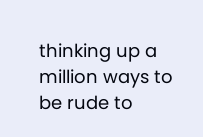thinking up a million ways to be rude to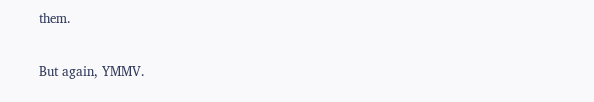them.

But again, YMMV.